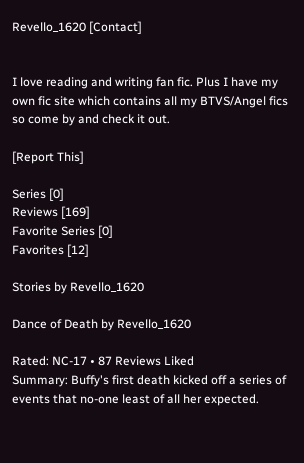Revello_1620 [Contact]


I love reading and writing fan fic. Plus I have my own fic site which contains all my BTVS/Angel fics so come by and check it out.

[Report This]

Series [0]
Reviews [169]
Favorite Series [0]
Favorites [12]

Stories by Revello_1620

Dance of Death by Revello_1620

Rated: NC-17 • 87 Reviews Liked
Summary: Buffy's first death kicked off a series of events that no-one least of all her expected.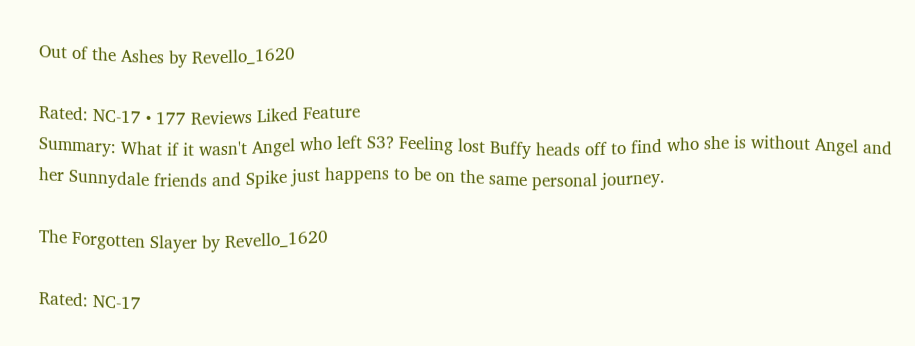Out of the Ashes by Revello_1620

Rated: NC-17 • 177 Reviews Liked Feature
Summary: What if it wasn't Angel who left S3? Feeling lost Buffy heads off to find who she is without Angel and her Sunnydale friends and Spike just happens to be on the same personal journey.

The Forgotten Slayer by Revello_1620

Rated: NC-17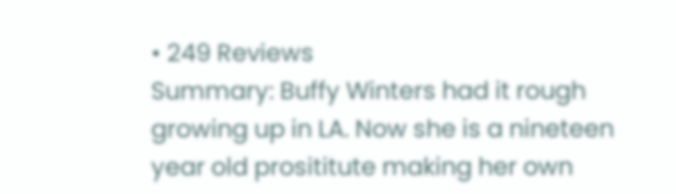• 249 Reviews
Summary: Buffy Winters had it rough growing up in LA. Now she is a nineteen year old prosititute making her own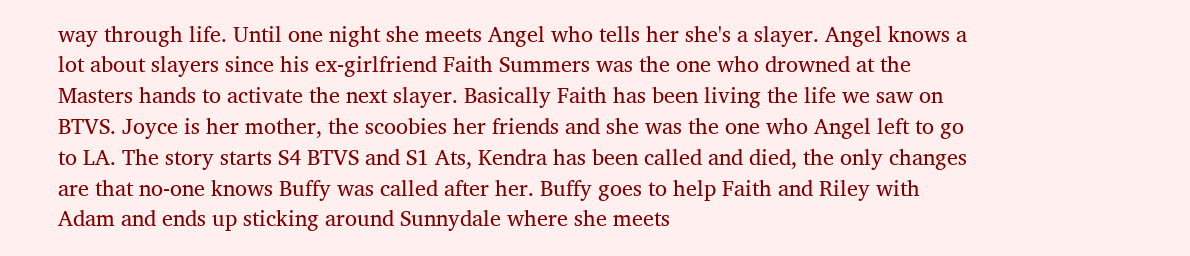way through life. Until one night she meets Angel who tells her she's a slayer. Angel knows a lot about slayers since his ex-girlfriend Faith Summers was the one who drowned at the Masters hands to activate the next slayer. Basically Faith has been living the life we saw on BTVS. Joyce is her mother, the scoobies her friends and she was the one who Angel left to go to LA. The story starts S4 BTVS and S1 Ats, Kendra has been called and died, the only changes are that no-one knows Buffy was called after her. Buffy goes to help Faith and Riley with Adam and ends up sticking around Sunnydale where she meets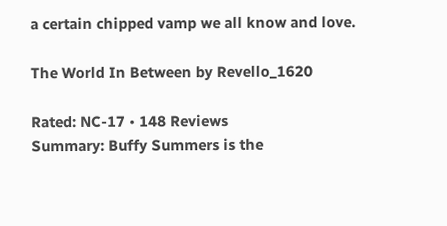a certain chipped vamp we all know and love.

The World In Between by Revello_1620

Rated: NC-17 • 148 Reviews
Summary: Buffy Summers is the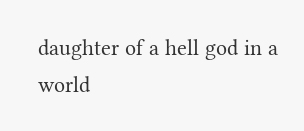daughter of a hell god in a world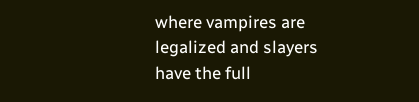where vampires are legalized and slayers have the full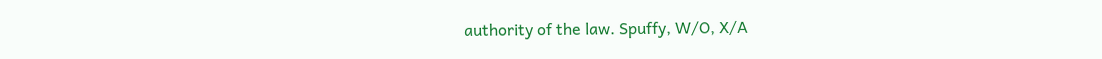authority of the law. Spuffy, W/O, X/A